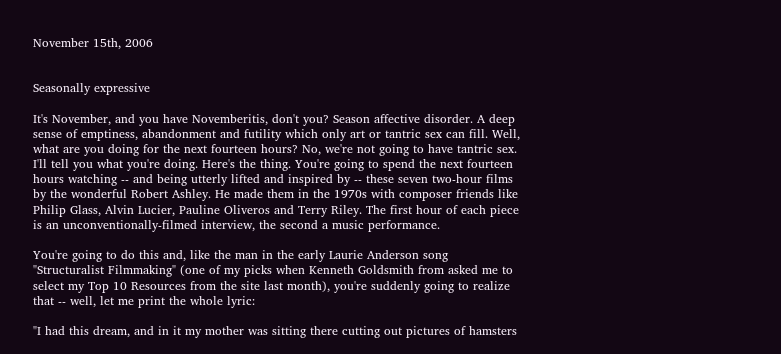November 15th, 2006


Seasonally expressive

It's November, and you have Novemberitis, don't you? Season affective disorder. A deep sense of emptiness, abandonment and futility which only art or tantric sex can fill. Well, what are you doing for the next fourteen hours? No, we're not going to have tantric sex. I'll tell you what you're doing. Here's the thing. You're going to spend the next fourteen hours watching -- and being utterly lifted and inspired by -- these seven two-hour films by the wonderful Robert Ashley. He made them in the 1970s with composer friends like Philip Glass, Alvin Lucier, Pauline Oliveros and Terry Riley. The first hour of each piece is an unconventionally-filmed interview, the second a music performance.

You're going to do this and, like the man in the early Laurie Anderson song "Structuralist Filmmaking" (one of my picks when Kenneth Goldsmith from asked me to select my Top 10 Resources from the site last month), you're suddenly going to realize that -- well, let me print the whole lyric:

"I had this dream, and in it my mother was sitting there cutting out pictures of hamsters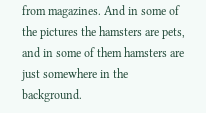from magazines. And in some of the pictures the hamsters are pets, and in some of them hamsters are just somewhere in the background.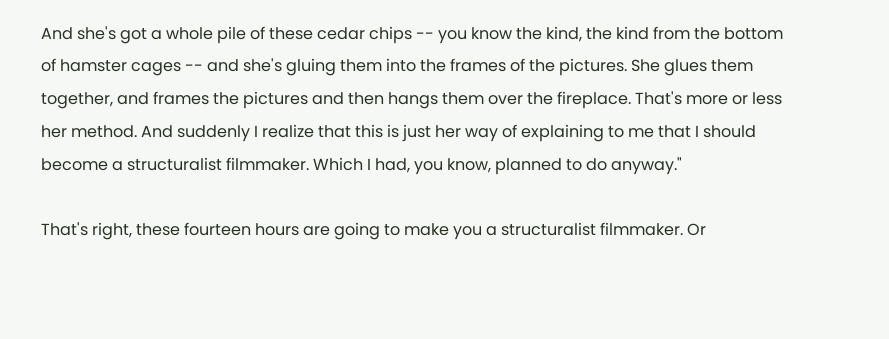And she's got a whole pile of these cedar chips -- you know the kind, the kind from the bottom of hamster cages -- and she's gluing them into the frames of the pictures. She glues them together, and frames the pictures and then hangs them over the fireplace. That's more or less her method. And suddenly I realize that this is just her way of explaining to me that I should become a structuralist filmmaker. Which I had, you know, planned to do anyway."

That's right, these fourteen hours are going to make you a structuralist filmmaker. Or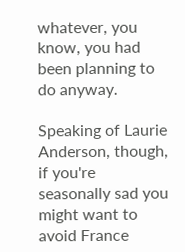whatever, you know, you had been planning to do anyway.

Speaking of Laurie Anderson, though, if you're seasonally sad you might want to avoid France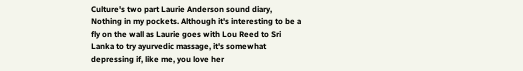Culture's two part Laurie Anderson sound diary, Nothing in my pockets. Although it's interesting to be a fly on the wall as Laurie goes with Lou Reed to Sri Lanka to try ayurvedic massage, it's somewhat depressing if, like me, you love her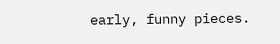early, funny pieces.